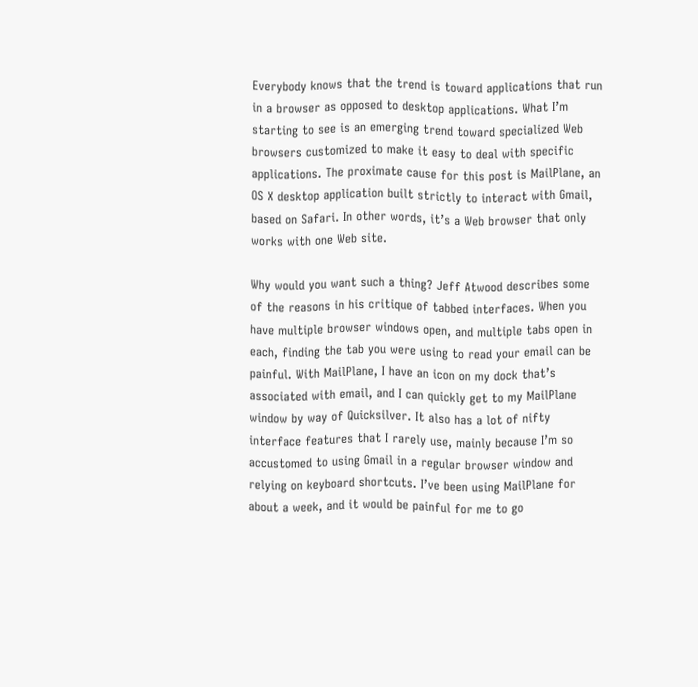Everybody knows that the trend is toward applications that run in a browser as opposed to desktop applications. What I’m starting to see is an emerging trend toward specialized Web browsers customized to make it easy to deal with specific applications. The proximate cause for this post is MailPlane, an OS X desktop application built strictly to interact with Gmail, based on Safari. In other words, it’s a Web browser that only works with one Web site.

Why would you want such a thing? Jeff Atwood describes some of the reasons in his critique of tabbed interfaces. When you have multiple browser windows open, and multiple tabs open in each, finding the tab you were using to read your email can be painful. With MailPlane, I have an icon on my dock that’s associated with email, and I can quickly get to my MailPlane window by way of Quicksilver. It also has a lot of nifty interface features that I rarely use, mainly because I’m so accustomed to using Gmail in a regular browser window and relying on keyboard shortcuts. I’ve been using MailPlane for about a week, and it would be painful for me to go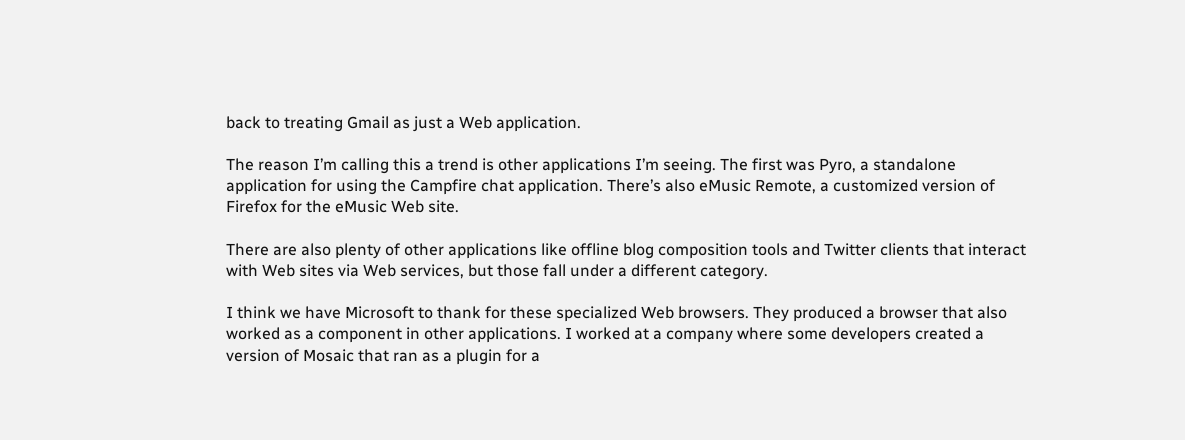back to treating Gmail as just a Web application.

The reason I’m calling this a trend is other applications I’m seeing. The first was Pyro, a standalone application for using the Campfire chat application. There’s also eMusic Remote, a customized version of Firefox for the eMusic Web site.

There are also plenty of other applications like offline blog composition tools and Twitter clients that interact with Web sites via Web services, but those fall under a different category.

I think we have Microsoft to thank for these specialized Web browsers. They produced a browser that also worked as a component in other applications. I worked at a company where some developers created a version of Mosaic that ran as a plugin for a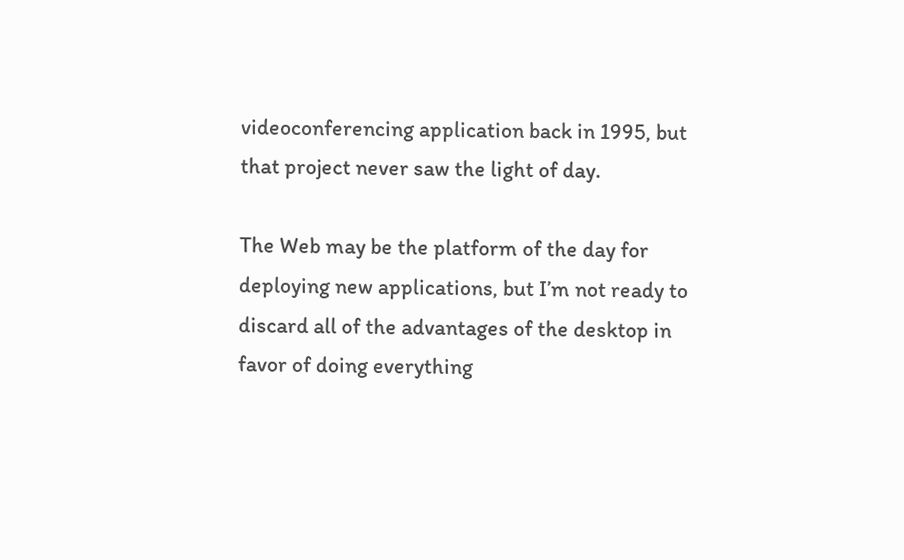videoconferencing application back in 1995, but that project never saw the light of day.

The Web may be the platform of the day for deploying new applications, but I’m not ready to discard all of the advantages of the desktop in favor of doing everything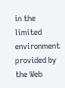in the limited environment provided by the Web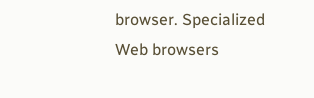browser. Specialized Web browsers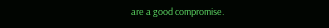are a good compromise.